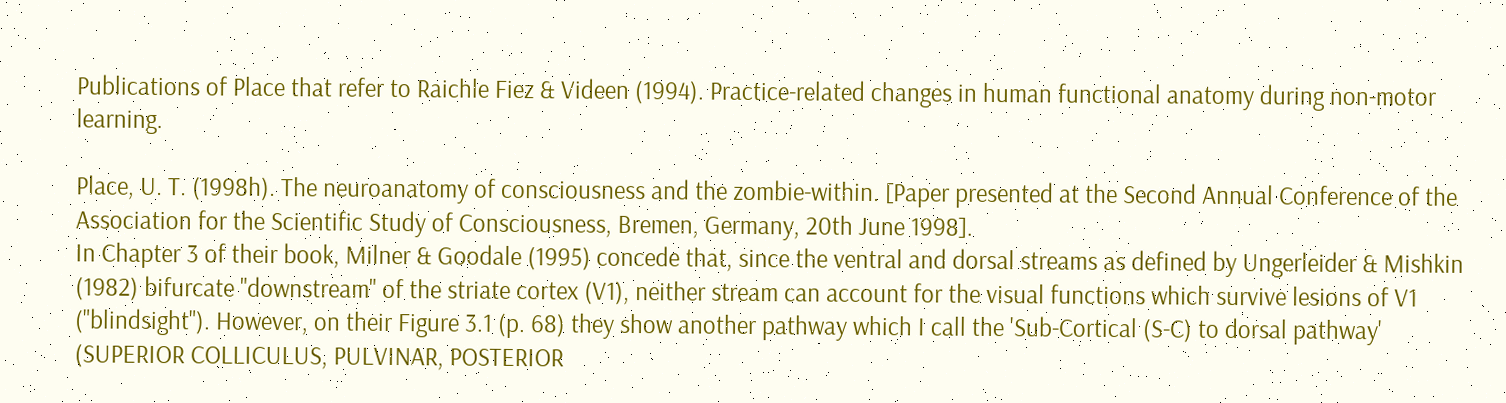Publications of Place that refer to Raichle Fiez & Videen (1994). Practice-related changes in human functional anatomy during non-motor learning.

Place, U. T. (1998h). The neuroanatomy of consciousness and the zombie-within. [Paper presented at the Second Annual Conference of the Association for the Scientific Study of Consciousness, Bremen, Germany, 20th June 1998].
In Chapter 3 of their book, Milner & Goodale (1995) concede that, since the ventral and dorsal streams as defined by Ungerleider & Mishkin (1982) bifurcate "downstream" of the striate cortex (V1), neither stream can account for the visual functions which survive lesions of V1 ("blindsight"). However, on their Figure 3.1 (p. 68) they show another pathway which I call the 'Sub-Cortical (S-C) to dorsal pathway' (SUPERIOR COLLICULUS, PULVINAR, POSTERIOR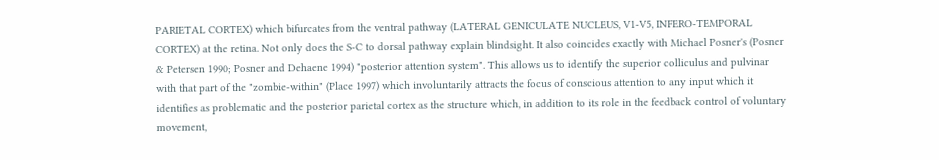PARIETAL CORTEX) which bifurcates from the ventral pathway (LATERAL GENICULATE NUCLEUS, V1-V5, INFERO-TEMPORAL CORTEX) at the retina. Not only does the S-C to dorsal pathway explain blindsight. It also coincides exactly with Michael Posner's (Posner & Petersen 1990; Posner and Dehaene 1994) "posterior attention system". This allows us to identify the superior colliculus and pulvinar with that part of the "zombie-within" (Place 1997) which involuntarily attracts the focus of conscious attention to any input which it identifies as problematic and the posterior parietal cortex as the structure which, in addition to its role in the feedback control of voluntary movement,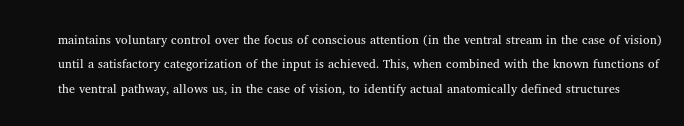maintains voluntary control over the focus of conscious attention (in the ventral stream in the case of vision) until a satisfactory categorization of the input is achieved. This, when combined with the known functions of the ventral pathway, allows us, in the case of vision, to identify actual anatomically defined structures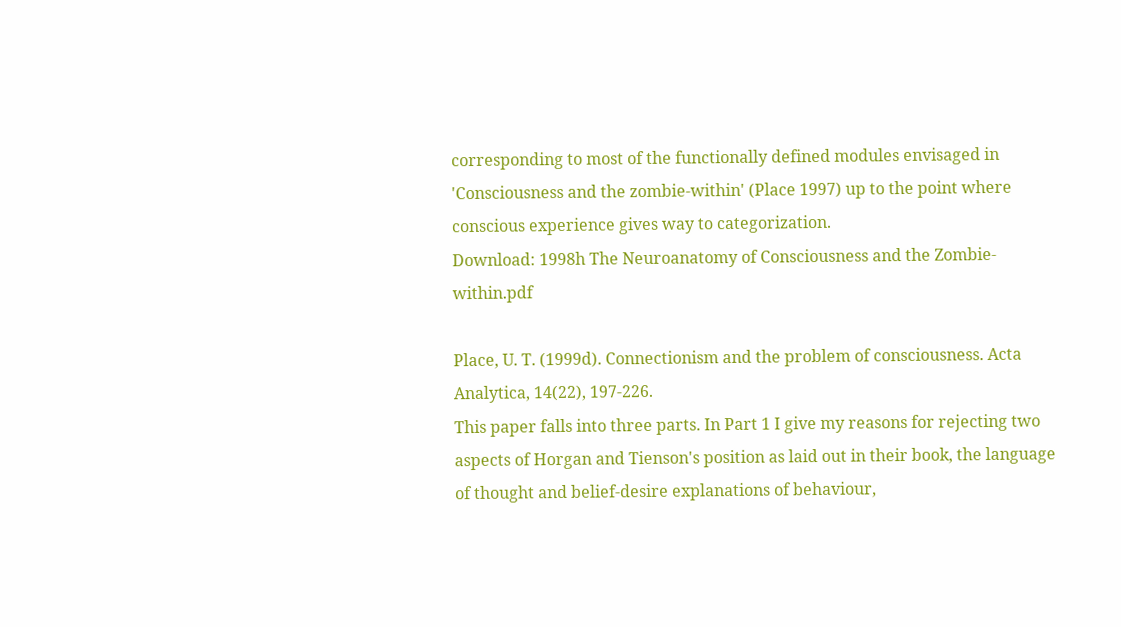corresponding to most of the functionally defined modules envisaged in 'Consciousness and the zombie-within' (Place 1997) up to the point where conscious experience gives way to categorization.
Download: 1998h The Neuroanatomy of Consciousness and the Zombie-within.pdf

Place, U. T. (1999d). Connectionism and the problem of consciousness. Acta Analytica, 14(22), 197-226.
This paper falls into three parts. In Part 1 I give my reasons for rejecting two aspects of Horgan and Tienson's position as laid out in their book, the language of thought and belief-desire explanations of behaviour,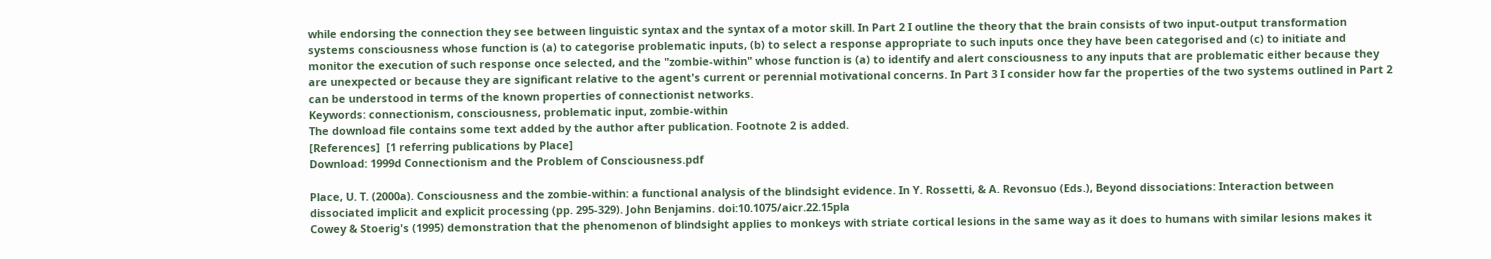while endorsing the connection they see between linguistic syntax and the syntax of a motor skill. In Part 2 I outline the theory that the brain consists of two input-output transformation systems consciousness whose function is (a) to categorise problematic inputs, (b) to select a response appropriate to such inputs once they have been categorised and (c) to initiate and monitor the execution of such response once selected, and the "zombie-within" whose function is (a) to identify and alert consciousness to any inputs that are problematic either because they are unexpected or because they are significant relative to the agent's current or perennial motivational concerns. In Part 3 I consider how far the properties of the two systems outlined in Part 2 can be understood in terms of the known properties of connectionist networks.
Keywords: connectionism, consciousness, problematic input, zombie-within
The download file contains some text added by the author after publication. Footnote 2 is added.
[References]  [1 referring publications by Place]
Download: 1999d Connectionism and the Problem of Consciousness.pdf

Place, U. T. (2000a). Consciousness and the zombie-within: a functional analysis of the blindsight evidence. In Y. Rossetti, & A. Revonsuo (Eds.), Beyond dissociations: Interaction between dissociated implicit and explicit processing (pp. 295-329). John Benjamins. doi:10.1075/aicr.22.15pla
Cowey & Stoerig's (1995) demonstration that the phenomenon of blindsight applies to monkeys with striate cortical lesions in the same way as it does to humans with similar lesions makes it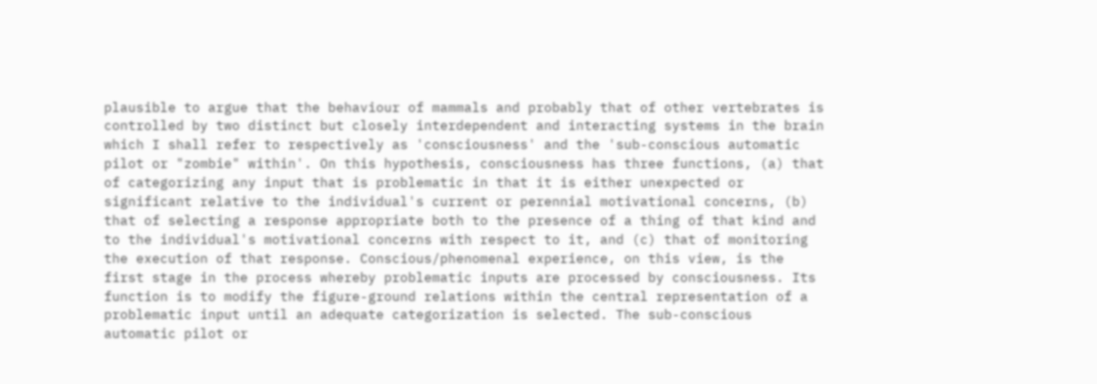plausible to argue that the behaviour of mammals and probably that of other vertebrates is controlled by two distinct but closely interdependent and interacting systems in the brain which I shall refer to respectively as 'consciousness' and the 'sub-conscious automatic pilot or "zombie" within'. On this hypothesis, consciousness has three functions, (a) that of categorizing any input that is problematic in that it is either unexpected or significant relative to the individual's current or perennial motivational concerns, (b) that of selecting a response appropriate both to the presence of a thing of that kind and to the individual's motivational concerns with respect to it, and (c) that of monitoring the execution of that response. Conscious/phenomenal experience, on this view, is the first stage in the process whereby problematic inputs are processed by consciousness. Its function is to modify the figure-ground relations within the central representation of a problematic input until an adequate categorization is selected. The sub-conscious automatic pilot or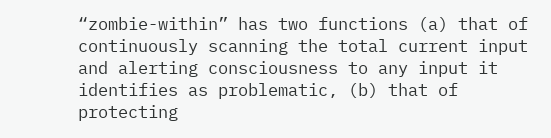“zombie-within” has two functions (a) that of continuously scanning the total current input and alerting consciousness to any input it identifies as problematic, (b) that of protecting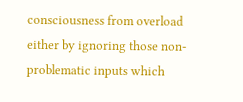consciousness from overload either by ignoring those non-problematic inputs which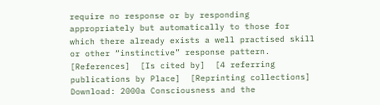require no response or by responding appropriately but automatically to those for which there already exists a well practised skill or other “instinctive” response pattern.
[References]  [Is cited by]  [4 referring publications by Place]  [Reprinting collections]
Download: 2000a Consciousness and the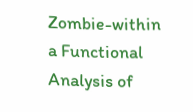Zombie-within a Functional Analysis of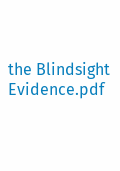the Blindsight Evidence.pdf